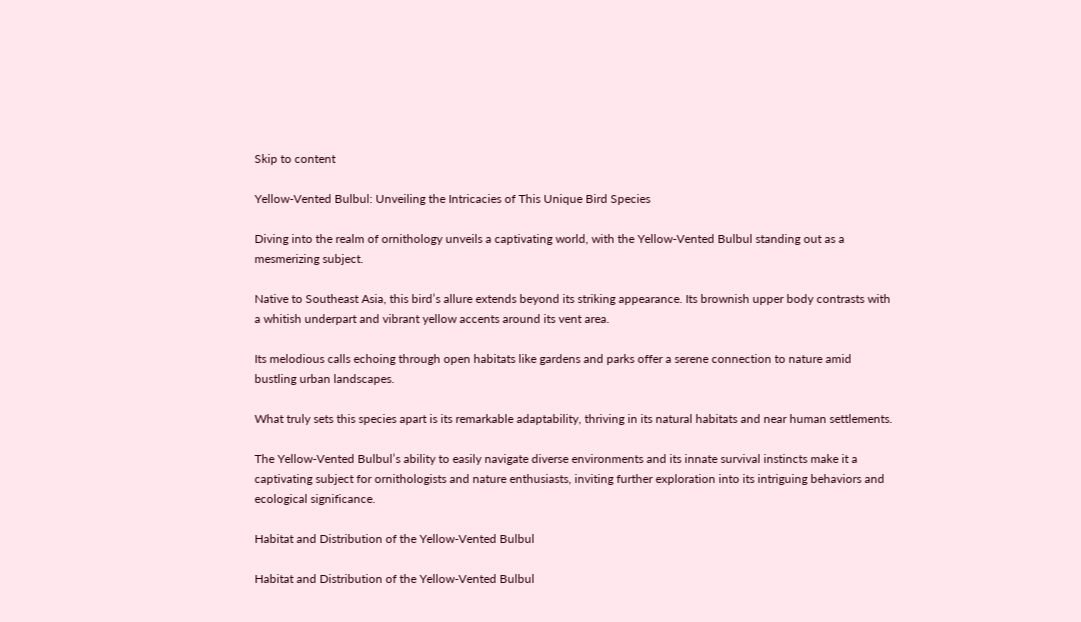Skip to content

Yellow-Vented Bulbul: Unveiling the Intricacies of This Unique Bird Species

Diving into the realm of ornithology unveils a captivating world, with the Yellow-Vented Bulbul standing out as a mesmerizing subject.

Native to Southeast Asia, this bird’s allure extends beyond its striking appearance. Its brownish upper body contrasts with a whitish underpart and vibrant yellow accents around its vent area.

Its melodious calls echoing through open habitats like gardens and parks offer a serene connection to nature amid bustling urban landscapes.

What truly sets this species apart is its remarkable adaptability, thriving in its natural habitats and near human settlements.

The Yellow-Vented Bulbul’s ability to easily navigate diverse environments and its innate survival instincts make it a captivating subject for ornithologists and nature enthusiasts, inviting further exploration into its intriguing behaviors and ecological significance.

Habitat and Distribution of the Yellow-Vented Bulbul

Habitat and Distribution of the Yellow-Vented Bulbul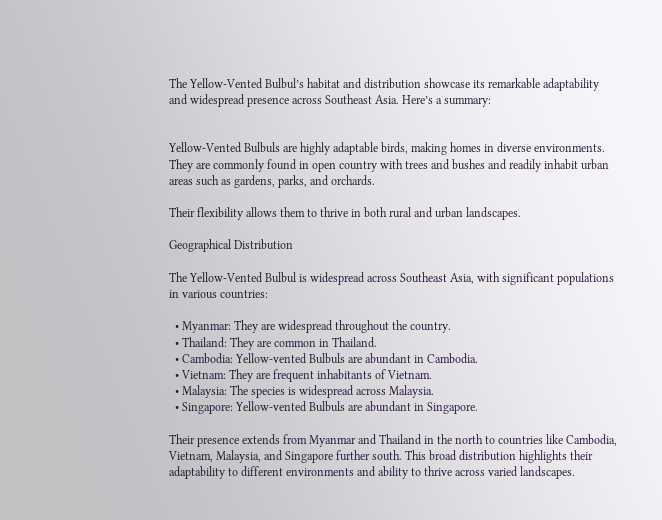The Yellow-Vented Bulbul’s habitat and distribution showcase its remarkable adaptability and widespread presence across Southeast Asia. Here’s a summary:


Yellow-Vented Bulbuls are highly adaptable birds, making homes in diverse environments. They are commonly found in open country with trees and bushes and readily inhabit urban areas such as gardens, parks, and orchards.

Their flexibility allows them to thrive in both rural and urban landscapes.

Geographical Distribution

The Yellow-Vented Bulbul is widespread across Southeast Asia, with significant populations in various countries:

  • Myanmar: They are widespread throughout the country.
  • Thailand: They are common in Thailand.
  • Cambodia: Yellow-vented Bulbuls are abundant in Cambodia.
  • Vietnam: They are frequent inhabitants of Vietnam.
  • Malaysia: The species is widespread across Malaysia.
  • Singapore: Yellow-vented Bulbuls are abundant in Singapore.

Their presence extends from Myanmar and Thailand in the north to countries like Cambodia, Vietnam, Malaysia, and Singapore further south. This broad distribution highlights their adaptability to different environments and ability to thrive across varied landscapes.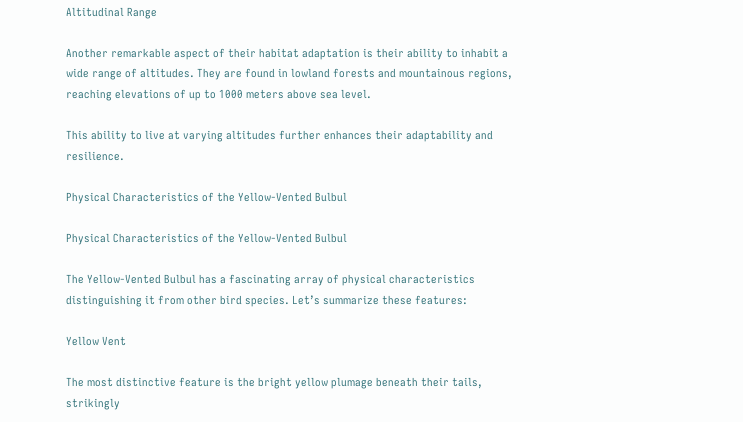Altitudinal Range

Another remarkable aspect of their habitat adaptation is their ability to inhabit a wide range of altitudes. They are found in lowland forests and mountainous regions, reaching elevations of up to 1000 meters above sea level.

This ability to live at varying altitudes further enhances their adaptability and resilience.

Physical Characteristics of the Yellow-Vented Bulbul

Physical Characteristics of the Yellow-Vented Bulbul

The Yellow-Vented Bulbul has a fascinating array of physical characteristics distinguishing it from other bird species. Let’s summarize these features:

Yellow Vent

The most distinctive feature is the bright yellow plumage beneath their tails, strikingly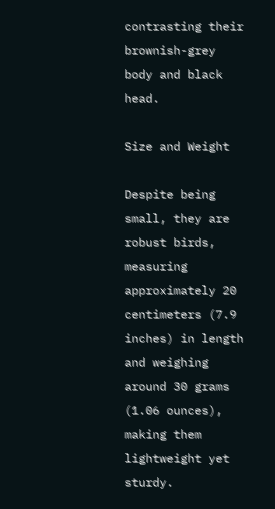contrasting their brownish-grey body and black head.

Size and Weight

Despite being small, they are robust birds, measuring approximately 20 centimeters (7.9 inches) in length and weighing around 30 grams (1.06 ounces), making them lightweight yet sturdy.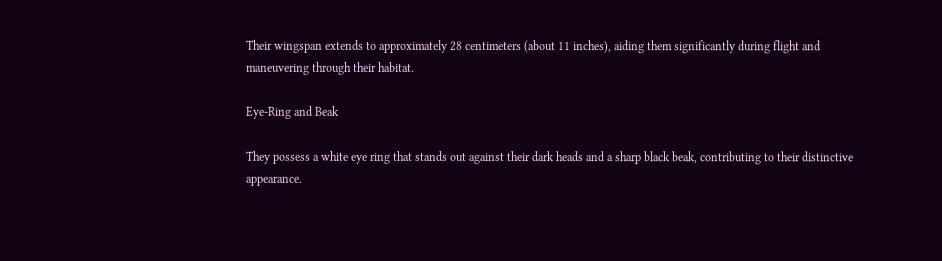Their wingspan extends to approximately 28 centimeters (about 11 inches), aiding them significantly during flight and maneuvering through their habitat.

Eye-Ring and Beak

They possess a white eye ring that stands out against their dark heads and a sharp black beak, contributing to their distinctive appearance.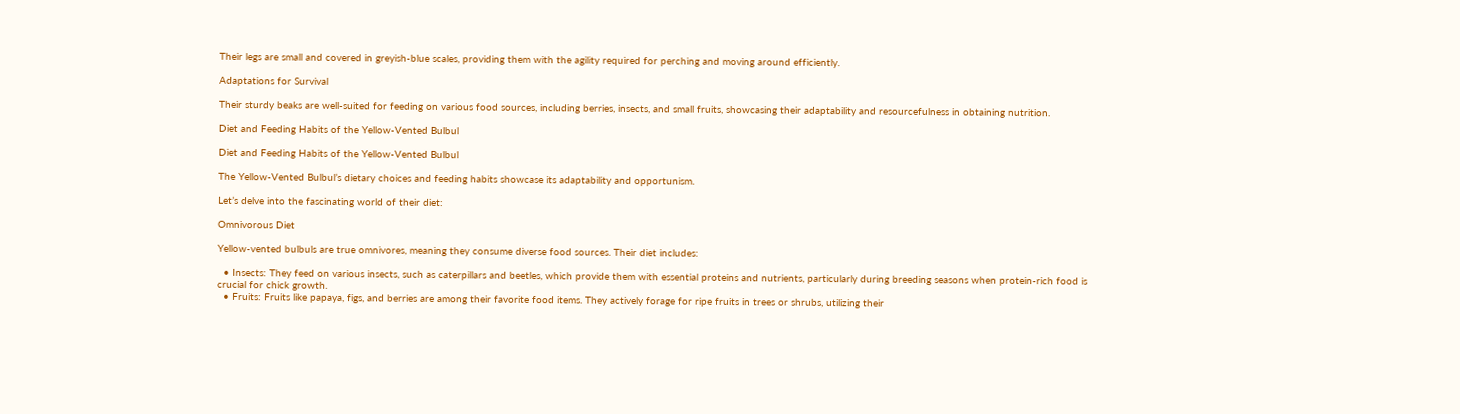Their legs are small and covered in greyish-blue scales, providing them with the agility required for perching and moving around efficiently.

Adaptations for Survival

Their sturdy beaks are well-suited for feeding on various food sources, including berries, insects, and small fruits, showcasing their adaptability and resourcefulness in obtaining nutrition.

Diet and Feeding Habits of the Yellow-Vented Bulbul

Diet and Feeding Habits of the Yellow-Vented Bulbul

The Yellow-Vented Bulbul’s dietary choices and feeding habits showcase its adaptability and opportunism.

Let’s delve into the fascinating world of their diet:

Omnivorous Diet

Yellow-vented bulbuls are true omnivores, meaning they consume diverse food sources. Their diet includes:

  • Insects: They feed on various insects, such as caterpillars and beetles, which provide them with essential proteins and nutrients, particularly during breeding seasons when protein-rich food is crucial for chick growth.
  • Fruits: Fruits like papaya, figs, and berries are among their favorite food items. They actively forage for ripe fruits in trees or shrubs, utilizing their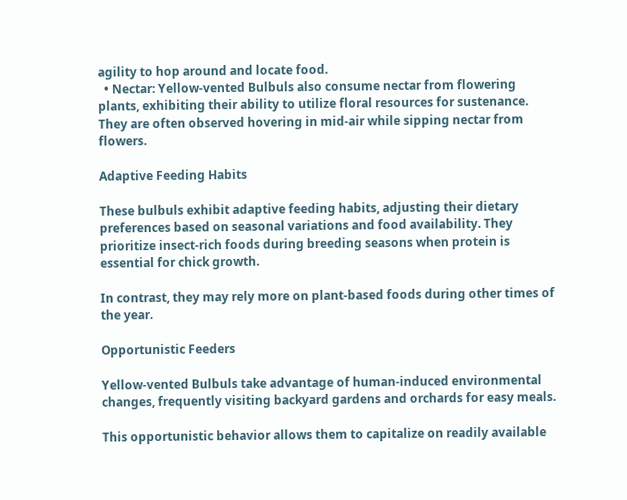agility to hop around and locate food.
  • Nectar: Yellow-vented Bulbuls also consume nectar from flowering plants, exhibiting their ability to utilize floral resources for sustenance. They are often observed hovering in mid-air while sipping nectar from flowers.

Adaptive Feeding Habits

These bulbuls exhibit adaptive feeding habits, adjusting their dietary preferences based on seasonal variations and food availability. They prioritize insect-rich foods during breeding seasons when protein is essential for chick growth.

In contrast, they may rely more on plant-based foods during other times of the year.

Opportunistic Feeders

Yellow-vented Bulbuls take advantage of human-induced environmental changes, frequently visiting backyard gardens and orchards for easy meals.

This opportunistic behavior allows them to capitalize on readily available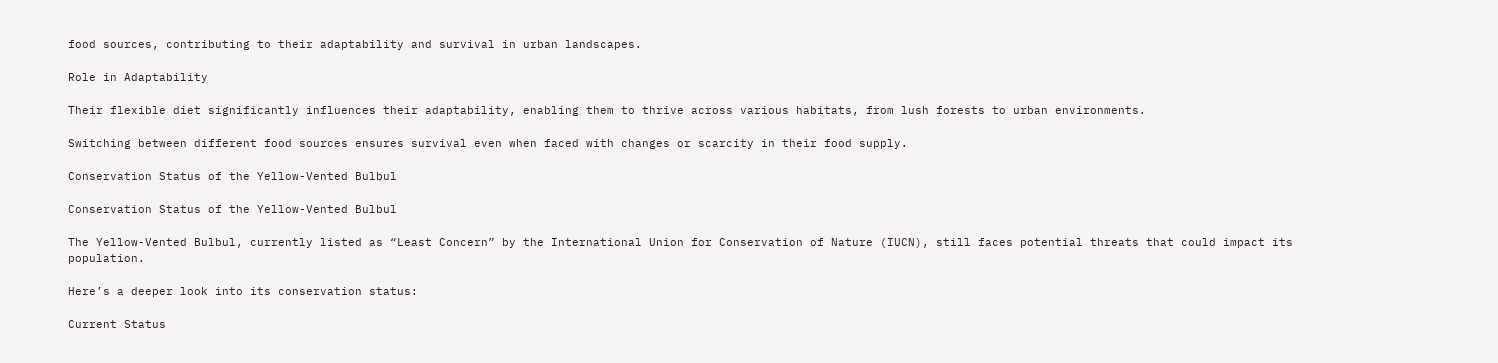food sources, contributing to their adaptability and survival in urban landscapes.

Role in Adaptability

Their flexible diet significantly influences their adaptability, enabling them to thrive across various habitats, from lush forests to urban environments.

Switching between different food sources ensures survival even when faced with changes or scarcity in their food supply.

Conservation Status of the Yellow-Vented Bulbul

Conservation Status of the Yellow-Vented Bulbul

The Yellow-Vented Bulbul, currently listed as “Least Concern” by the International Union for Conservation of Nature (IUCN), still faces potential threats that could impact its population.

Here’s a deeper look into its conservation status:

Current Status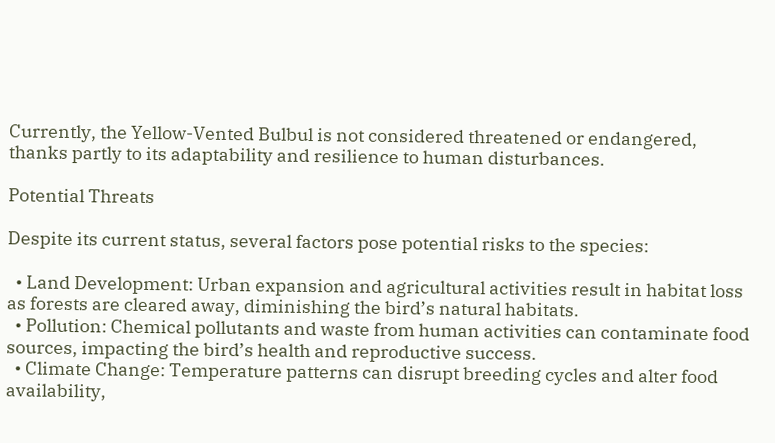Currently, the Yellow-Vented Bulbul is not considered threatened or endangered, thanks partly to its adaptability and resilience to human disturbances.

Potential Threats

Despite its current status, several factors pose potential risks to the species:

  • Land Development: Urban expansion and agricultural activities result in habitat loss as forests are cleared away, diminishing the bird’s natural habitats.
  • Pollution: Chemical pollutants and waste from human activities can contaminate food sources, impacting the bird’s health and reproductive success.
  • Climate Change: Temperature patterns can disrupt breeding cycles and alter food availability,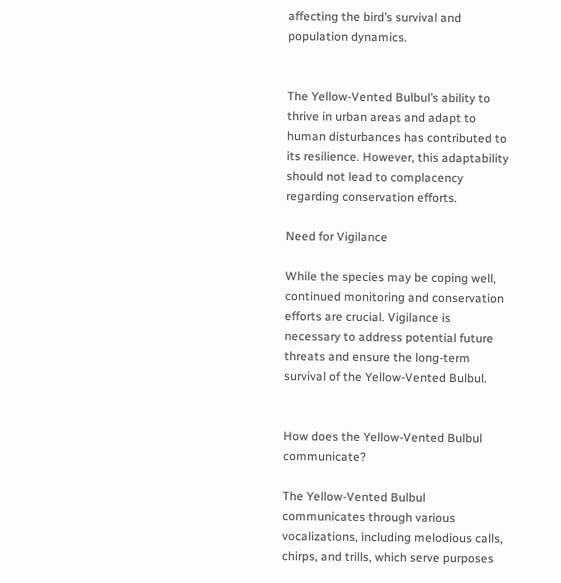affecting the bird’s survival and population dynamics.


The Yellow-Vented Bulbul’s ability to thrive in urban areas and adapt to human disturbances has contributed to its resilience. However, this adaptability should not lead to complacency regarding conservation efforts.

Need for Vigilance

While the species may be coping well, continued monitoring and conservation efforts are crucial. Vigilance is necessary to address potential future threats and ensure the long-term survival of the Yellow-Vented Bulbul.


How does the Yellow-Vented Bulbul communicate?

The Yellow-Vented Bulbul communicates through various vocalizations, including melodious calls, chirps, and trills, which serve purposes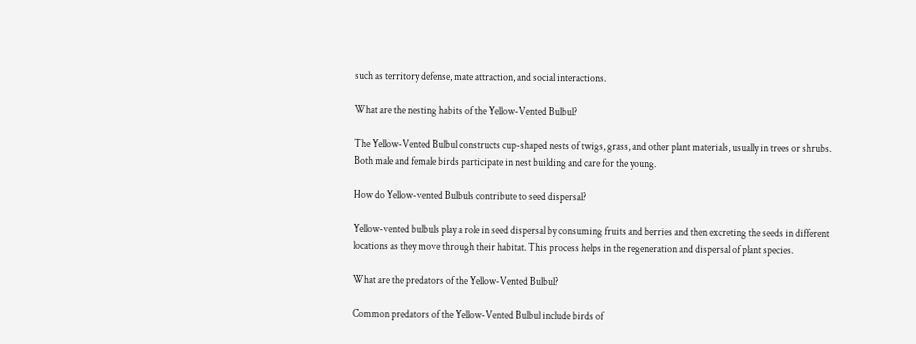such as territory defense, mate attraction, and social interactions.

What are the nesting habits of the Yellow-Vented Bulbul?

The Yellow-Vented Bulbul constructs cup-shaped nests of twigs, grass, and other plant materials, usually in trees or shrubs. Both male and female birds participate in nest building and care for the young.

How do Yellow-vented Bulbuls contribute to seed dispersal?

Yellow-vented bulbuls play a role in seed dispersal by consuming fruits and berries and then excreting the seeds in different locations as they move through their habitat. This process helps in the regeneration and dispersal of plant species.

What are the predators of the Yellow-Vented Bulbul?

Common predators of the Yellow-Vented Bulbul include birds of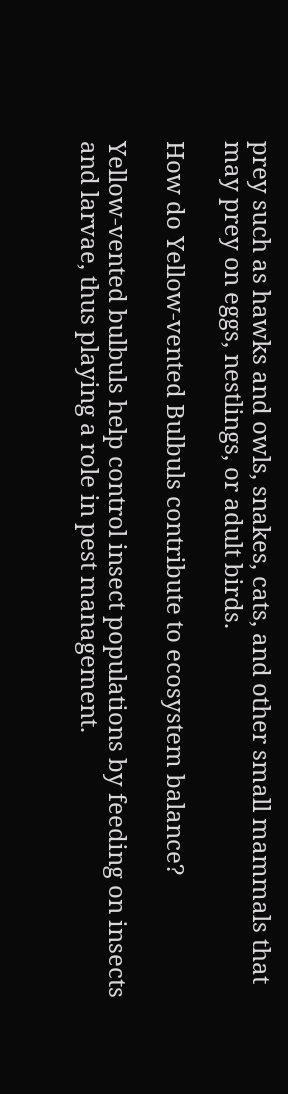prey such as hawks and owls, snakes, cats, and other small mammals that may prey on eggs, nestlings, or adult birds.

How do Yellow-vented Bulbuls contribute to ecosystem balance?

Yellow-vented bulbuls help control insect populations by feeding on insects and larvae, thus playing a role in pest management.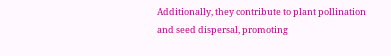Additionally, they contribute to plant pollination and seed dispersal, promoting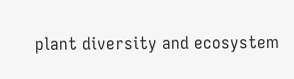plant diversity and ecosystem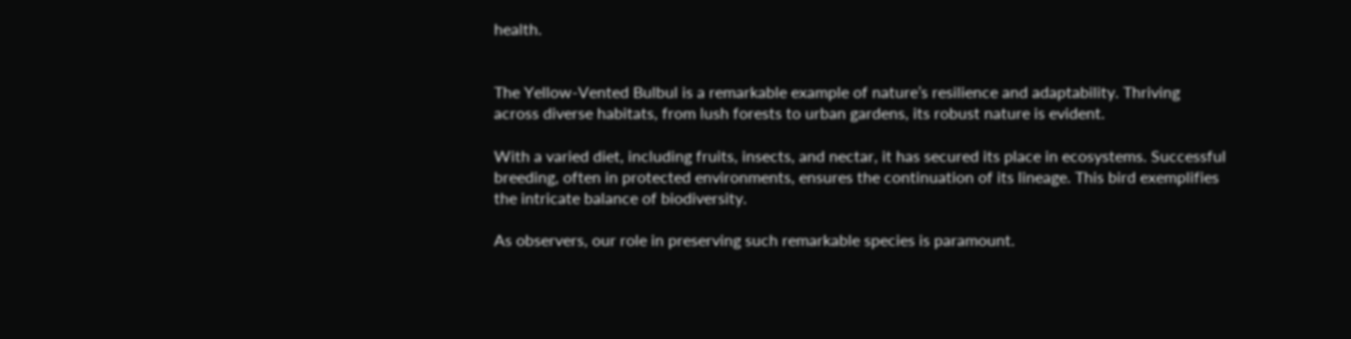health.


The Yellow-Vented Bulbul is a remarkable example of nature’s resilience and adaptability. Thriving across diverse habitats, from lush forests to urban gardens, its robust nature is evident.

With a varied diet, including fruits, insects, and nectar, it has secured its place in ecosystems. Successful breeding, often in protected environments, ensures the continuation of its lineage. This bird exemplifies the intricate balance of biodiversity.

As observers, our role in preserving such remarkable species is paramount.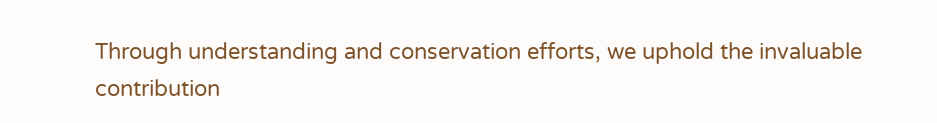Through understanding and conservation efforts, we uphold the invaluable contribution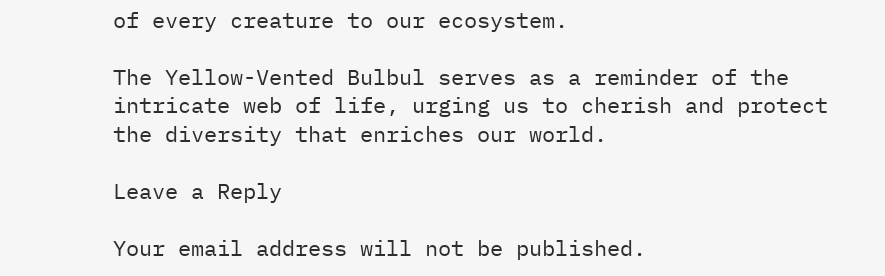of every creature to our ecosystem.

The Yellow-Vented Bulbul serves as a reminder of the intricate web of life, urging us to cherish and protect the diversity that enriches our world.

Leave a Reply

Your email address will not be published.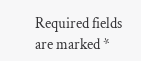Required fields are marked *